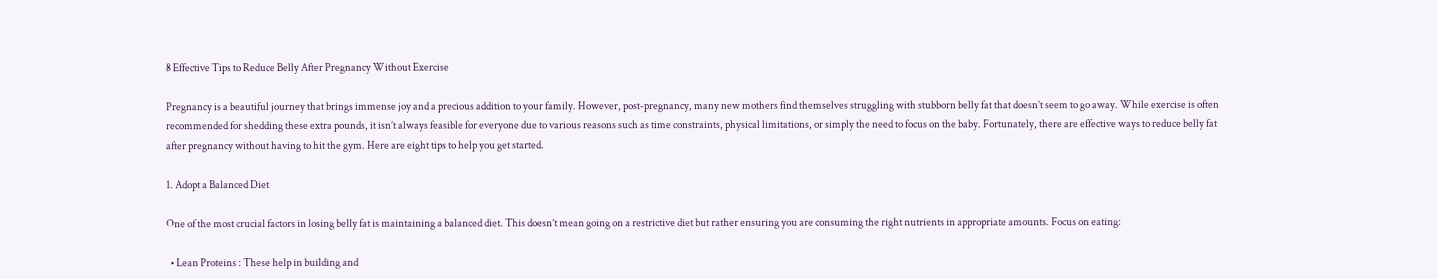8 Effective Tips to Reduce Belly After Pregnancy Without Exercise

Pregnancy is a beautiful journey that brings immense joy and a precious addition to your family. However, post-pregnancy, many new mothers find themselves struggling with stubborn belly fat that doesn’t seem to go away. While exercise is often recommended for shedding these extra pounds, it isn’t always feasible for everyone due to various reasons such as time constraints, physical limitations, or simply the need to focus on the baby. Fortunately, there are effective ways to reduce belly fat after pregnancy without having to hit the gym. Here are eight tips to help you get started.

1. Adopt a Balanced Diet

One of the most crucial factors in losing belly fat is maintaining a balanced diet. This doesn’t mean going on a restrictive diet but rather ensuring you are consuming the right nutrients in appropriate amounts. Focus on eating:

  • Lean Proteins : These help in building and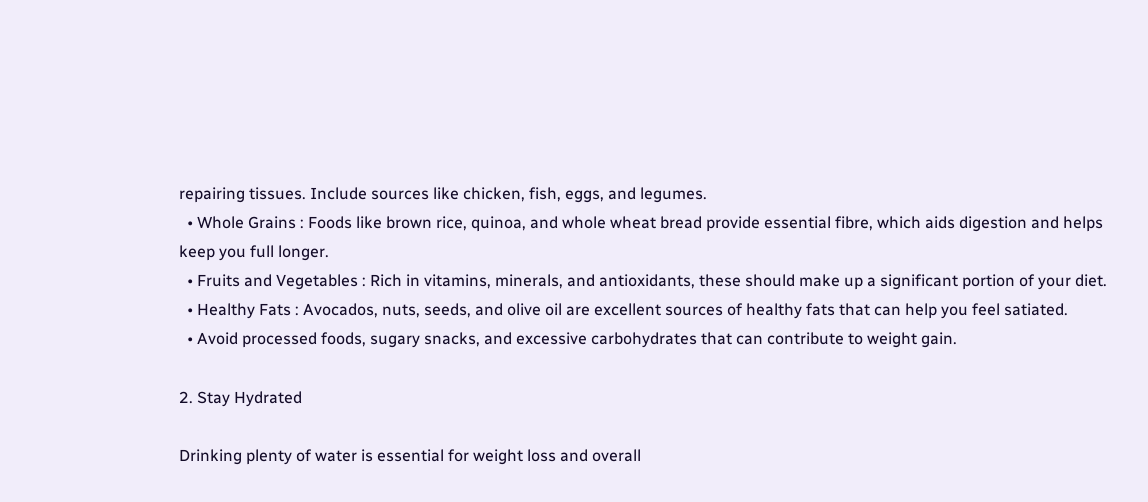repairing tissues. Include sources like chicken, fish, eggs, and legumes.
  • Whole Grains : Foods like brown rice, quinoa, and whole wheat bread provide essential fibre, which aids digestion and helps keep you full longer.
  • Fruits and Vegetables : Rich in vitamins, minerals, and antioxidants, these should make up a significant portion of your diet.
  • Healthy Fats : Avocados, nuts, seeds, and olive oil are excellent sources of healthy fats that can help you feel satiated.
  • Avoid processed foods, sugary snacks, and excessive carbohydrates that can contribute to weight gain.

2. Stay Hydrated

Drinking plenty of water is essential for weight loss and overall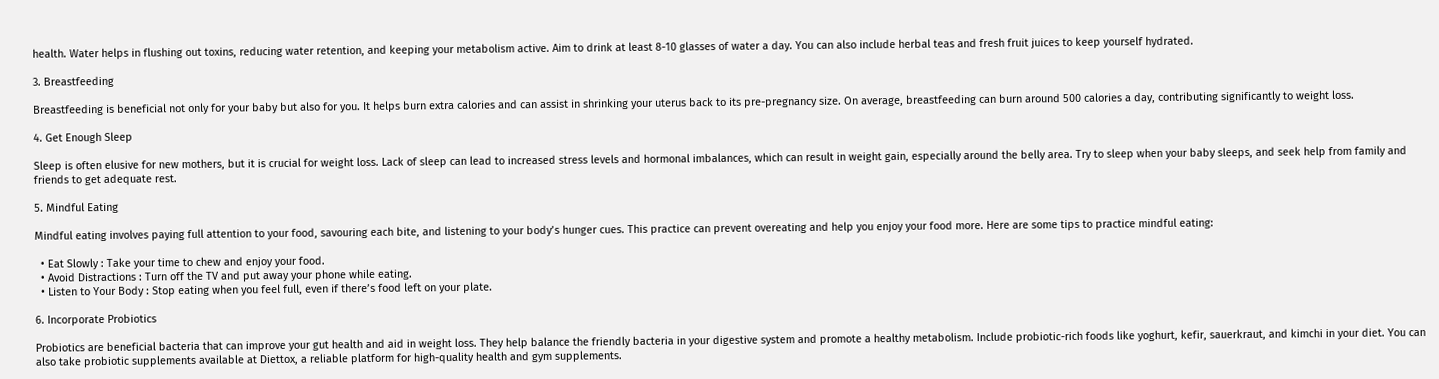health. Water helps in flushing out toxins, reducing water retention, and keeping your metabolism active. Aim to drink at least 8-10 glasses of water a day. You can also include herbal teas and fresh fruit juices to keep yourself hydrated.

3. Breastfeeding

Breastfeeding is beneficial not only for your baby but also for you. It helps burn extra calories and can assist in shrinking your uterus back to its pre-pregnancy size. On average, breastfeeding can burn around 500 calories a day, contributing significantly to weight loss.

4. Get Enough Sleep

Sleep is often elusive for new mothers, but it is crucial for weight loss. Lack of sleep can lead to increased stress levels and hormonal imbalances, which can result in weight gain, especially around the belly area. Try to sleep when your baby sleeps, and seek help from family and friends to get adequate rest.

5. Mindful Eating

Mindful eating involves paying full attention to your food, savouring each bite, and listening to your body’s hunger cues. This practice can prevent overeating and help you enjoy your food more. Here are some tips to practice mindful eating:

  • Eat Slowly : Take your time to chew and enjoy your food.
  • Avoid Distractions : Turn off the TV and put away your phone while eating.
  • Listen to Your Body : Stop eating when you feel full, even if there’s food left on your plate.

6. Incorporate Probiotics

Probiotics are beneficial bacteria that can improve your gut health and aid in weight loss. They help balance the friendly bacteria in your digestive system and promote a healthy metabolism. Include probiotic-rich foods like yoghurt, kefir, sauerkraut, and kimchi in your diet. You can also take probiotic supplements available at Diettox, a reliable platform for high-quality health and gym supplements.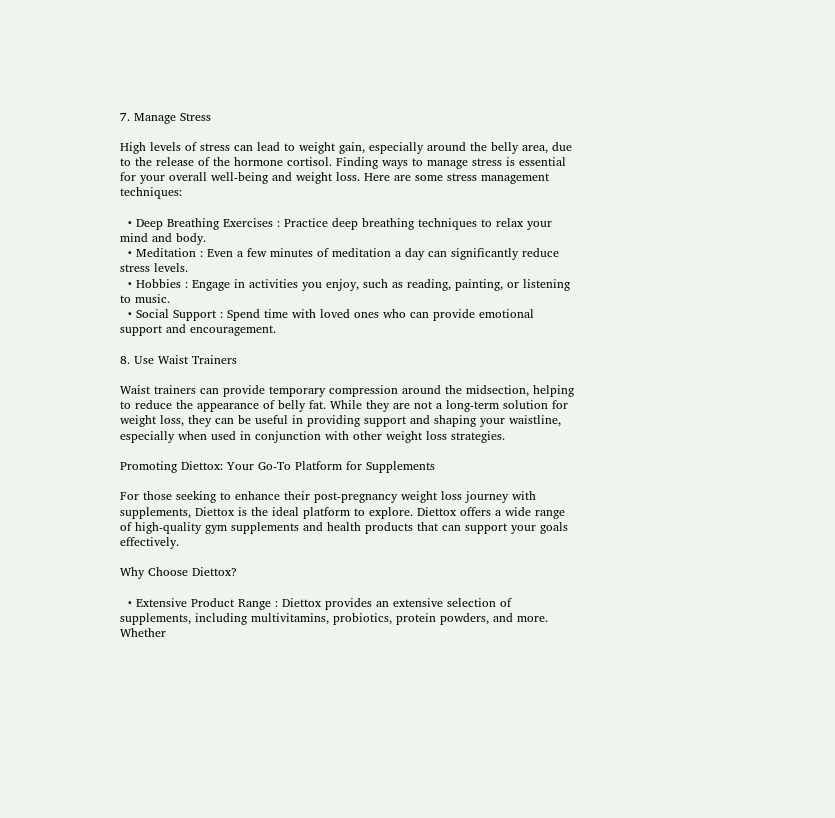7. Manage Stress

High levels of stress can lead to weight gain, especially around the belly area, due to the release of the hormone cortisol. Finding ways to manage stress is essential for your overall well-being and weight loss. Here are some stress management techniques:

  • Deep Breathing Exercises : Practice deep breathing techniques to relax your mind and body.
  • Meditation : Even a few minutes of meditation a day can significantly reduce stress levels.
  • Hobbies : Engage in activities you enjoy, such as reading, painting, or listening to music.
  • Social Support : Spend time with loved ones who can provide emotional support and encouragement.

8. Use Waist Trainers

Waist trainers can provide temporary compression around the midsection, helping to reduce the appearance of belly fat. While they are not a long-term solution for weight loss, they can be useful in providing support and shaping your waistline, especially when used in conjunction with other weight loss strategies.

Promoting Diettox: Your Go-To Platform for Supplements

For those seeking to enhance their post-pregnancy weight loss journey with supplements, Diettox is the ideal platform to explore. Diettox offers a wide range of high-quality gym supplements and health products that can support your goals effectively.

Why Choose Diettox?

  • Extensive Product Range : Diettox provides an extensive selection of supplements, including multivitamins, probiotics, protein powders, and more. Whether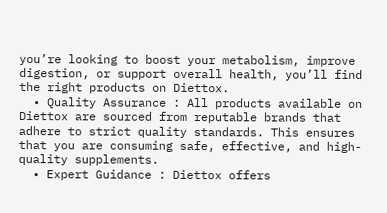you’re looking to boost your metabolism, improve digestion, or support overall health, you’ll find the right products on Diettox.
  • Quality Assurance : All products available on Diettox are sourced from reputable brands that adhere to strict quality standards. This ensures that you are consuming safe, effective, and high-quality supplements.
  • Expert Guidance : Diettox offers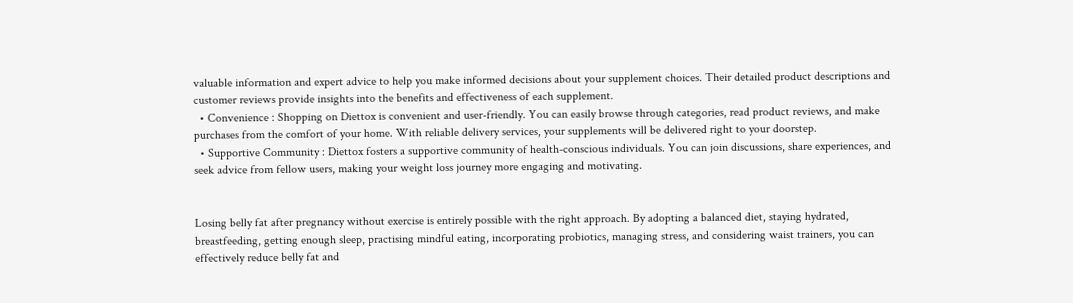valuable information and expert advice to help you make informed decisions about your supplement choices. Their detailed product descriptions and customer reviews provide insights into the benefits and effectiveness of each supplement.
  • Convenience : Shopping on Diettox is convenient and user-friendly. You can easily browse through categories, read product reviews, and make purchases from the comfort of your home. With reliable delivery services, your supplements will be delivered right to your doorstep.
  • Supportive Community : Diettox fosters a supportive community of health-conscious individuals. You can join discussions, share experiences, and seek advice from fellow users, making your weight loss journey more engaging and motivating.


Losing belly fat after pregnancy without exercise is entirely possible with the right approach. By adopting a balanced diet, staying hydrated, breastfeeding, getting enough sleep, practising mindful eating, incorporating probiotics, managing stress, and considering waist trainers, you can effectively reduce belly fat and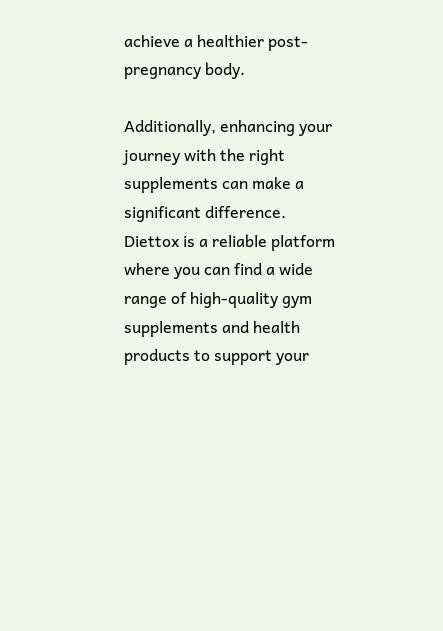achieve a healthier post-pregnancy body.

Additionally, enhancing your journey with the right supplements can make a significant difference. Diettox is a reliable platform where you can find a wide range of high-quality gym supplements and health products to support your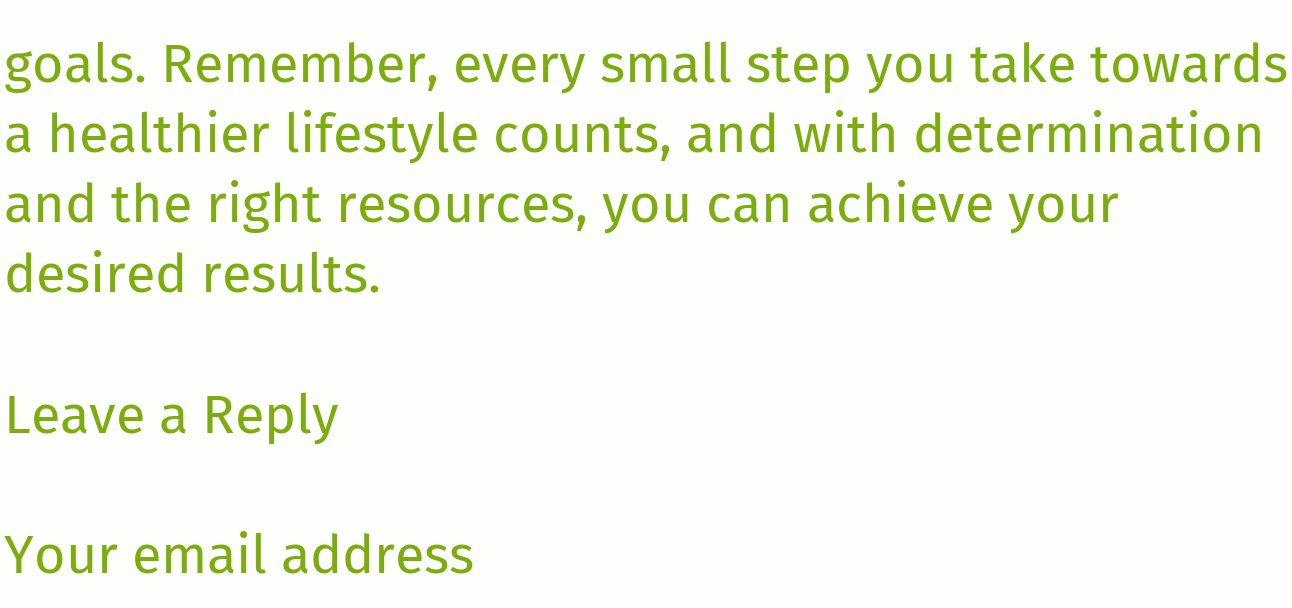goals. Remember, every small step you take towards a healthier lifestyle counts, and with determination and the right resources, you can achieve your desired results.

Leave a Reply

Your email address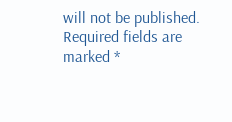will not be published. Required fields are marked *